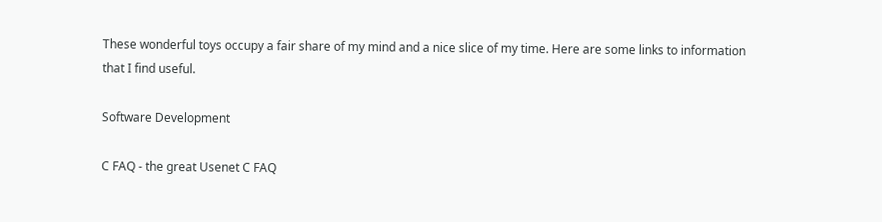These wonderful toys occupy a fair share of my mind and a nice slice of my time. Here are some links to information that I find useful.

Software Development

C FAQ - the great Usenet C FAQ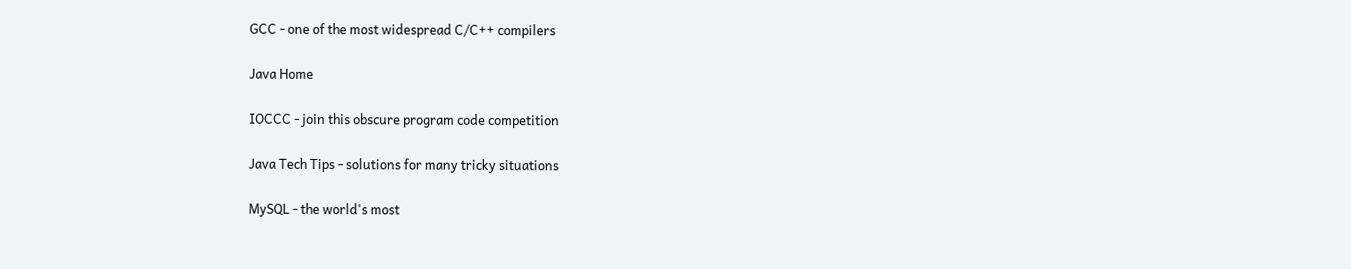GCC - one of the most widespread C/C++ compilers

Java Home

IOCCC - join this obscure program code competition

Java Tech Tips - solutions for many tricky situations

MySQL - the world's most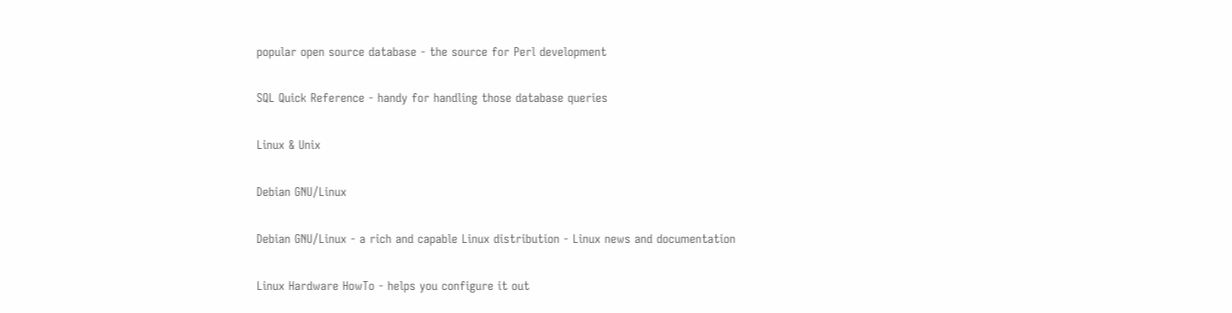popular open source database - the source for Perl development

SQL Quick Reference - handy for handling those database queries

Linux & Unix

Debian GNU/Linux

Debian GNU/Linux - a rich and capable Linux distribution - Linux news and documentation

Linux Hardware HowTo - helps you configure it out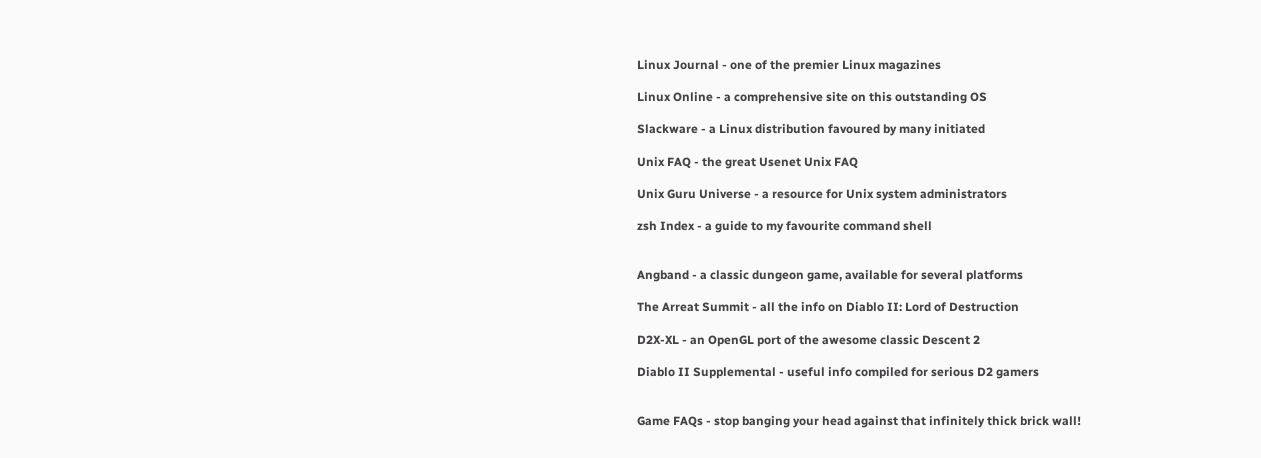Linux Journal - one of the premier Linux magazines

Linux Online - a comprehensive site on this outstanding OS

Slackware - a Linux distribution favoured by many initiated

Unix FAQ - the great Usenet Unix FAQ

Unix Guru Universe - a resource for Unix system administrators

zsh Index - a guide to my favourite command shell


Angband - a classic dungeon game, available for several platforms

The Arreat Summit - all the info on Diablo II: Lord of Destruction

D2X-XL - an OpenGL port of the awesome classic Descent 2

Diablo II Supplemental - useful info compiled for serious D2 gamers


Game FAQs - stop banging your head against that infinitely thick brick wall!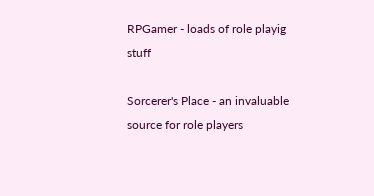RPGamer - loads of role playig stuff

Sorcerer's Place - an invaluable source for role players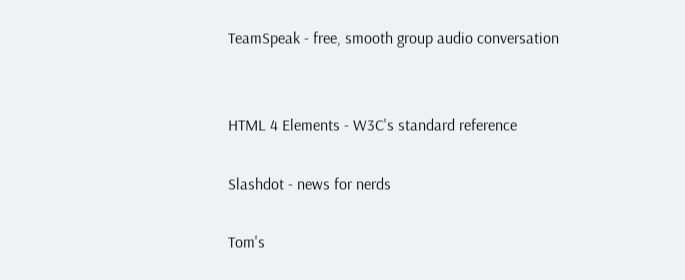TeamSpeak - free, smooth group audio conversation


HTML 4 Elements - W3C's standard reference

Slashdot - news for nerds

Tom's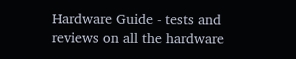Hardware Guide - tests and reviews on all the hardware